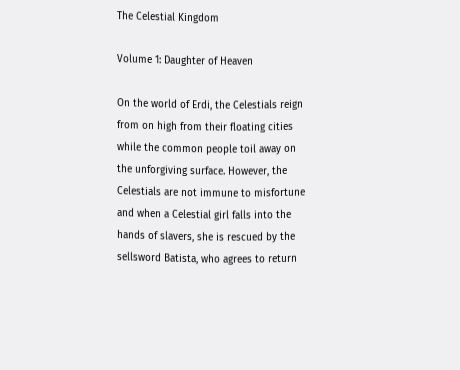The Celestial Kingdom

Volume 1: Daughter of Heaven

On the world of Erdi, the Celestials reign from on high from their floating cities while the common people toil away on the unforgiving surface. However, the Celestials are not immune to misfortune and when a Celestial girl falls into the hands of slavers, she is rescued by the sellsword Batista, who agrees to return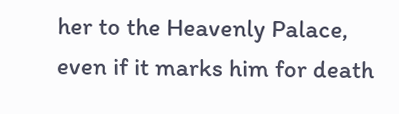her to the Heavenly Palace, even if it marks him for death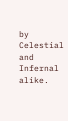by Celestial and Infernal alike.